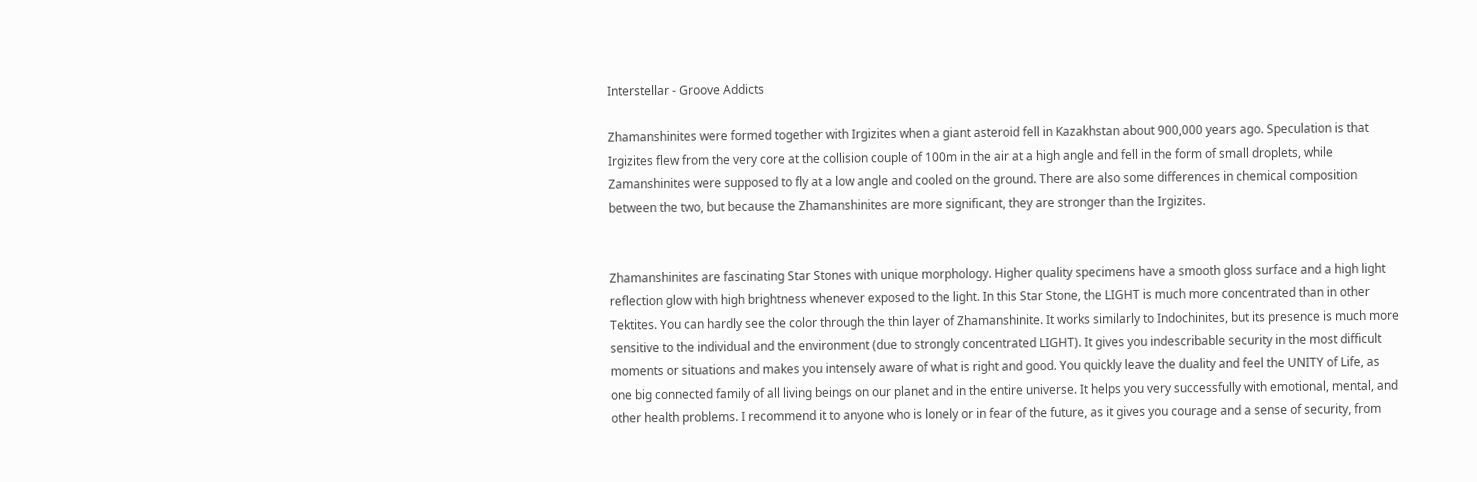Interstellar - Groove Addicts

Zhamanshinites were formed together with Irgizites when a giant asteroid fell in Kazakhstan about 900,000 years ago. Speculation is that Irgizites flew from the very core at the collision couple of 100m in the air at a high angle and fell in the form of small droplets, while Zamanshinites were supposed to fly at a low angle and cooled on the ground. There are also some differences in chemical composition between the two, but because the Zhamanshinites are more significant, they are stronger than the Irgizites.


Zhamanshinites are fascinating Star Stones with unique morphology. Higher quality specimens have a smooth gloss surface and a high light reflection glow with high brightness whenever exposed to the light. In this Star Stone, the LIGHT is much more concentrated than in other Tektites. You can hardly see the color through the thin layer of Zhamanshinite. It works similarly to Indochinites, but its presence is much more sensitive to the individual and the environment (due to strongly concentrated LIGHT). It gives you indescribable security in the most difficult moments or situations and makes you intensely aware of what is right and good. You quickly leave the duality and feel the UNITY of Life, as one big connected family of all living beings on our planet and in the entire universe. It helps you very successfully with emotional, mental, and other health problems. I recommend it to anyone who is lonely or in fear of the future, as it gives you courage and a sense of security, from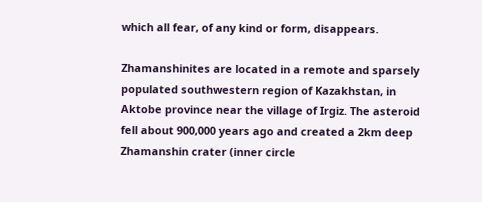which all fear, of any kind or form, disappears.

Zhamanshinites are located in a remote and sparsely populated southwestern region of Kazakhstan, in Aktobe province near the village of Irgiz. The asteroid fell about 900,000 years ago and created a 2km deep Zhamanshin crater (inner circle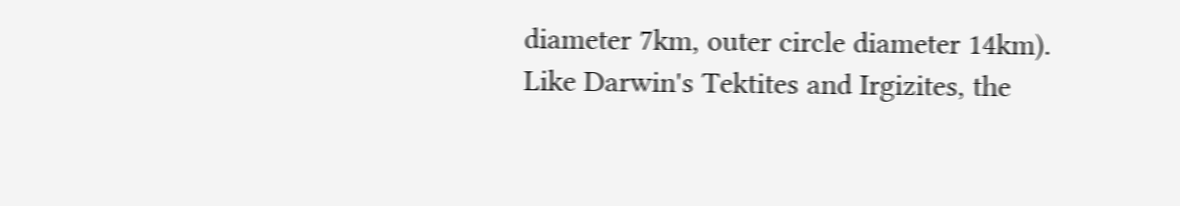diameter 7km, outer circle diameter 14km). Like Darwin's Tektites and Irgizites, the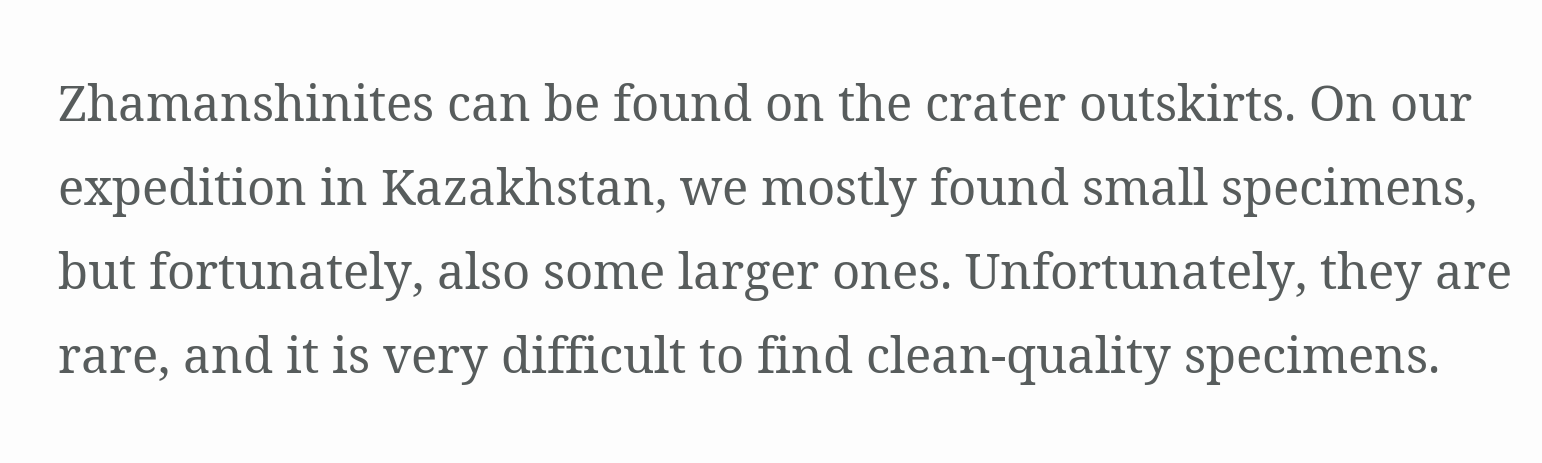Zhamanshinites can be found on the crater outskirts. On our expedition in Kazakhstan, we mostly found small specimens, but fortunately, also some larger ones. Unfortunately, they are rare, and it is very difficult to find clean-quality specimens.